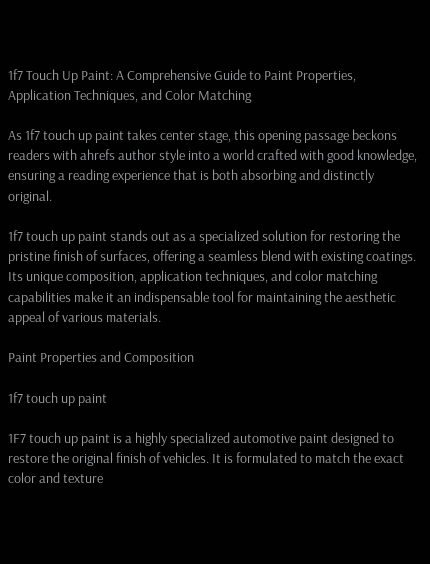1f7 Touch Up Paint: A Comprehensive Guide to Paint Properties, Application Techniques, and Color Matching

As 1f7 touch up paint takes center stage, this opening passage beckons readers with ahrefs author style into a world crafted with good knowledge, ensuring a reading experience that is both absorbing and distinctly original.

1f7 touch up paint stands out as a specialized solution for restoring the pristine finish of surfaces, offering a seamless blend with existing coatings. Its unique composition, application techniques, and color matching capabilities make it an indispensable tool for maintaining the aesthetic appeal of various materials.

Paint Properties and Composition

1f7 touch up paint

1F7 touch up paint is a highly specialized automotive paint designed to restore the original finish of vehicles. It is formulated to match the exact color and texture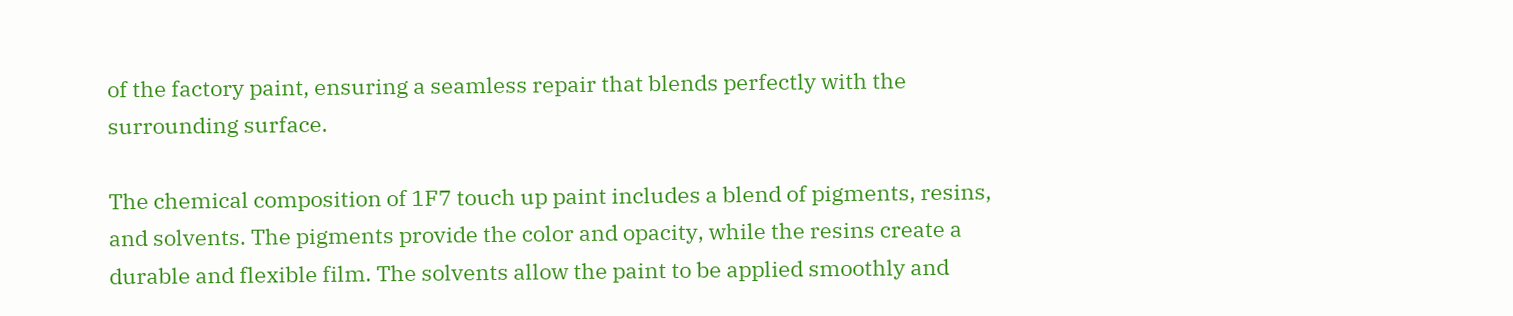of the factory paint, ensuring a seamless repair that blends perfectly with the surrounding surface.

The chemical composition of 1F7 touch up paint includes a blend of pigments, resins, and solvents. The pigments provide the color and opacity, while the resins create a durable and flexible film. The solvents allow the paint to be applied smoothly and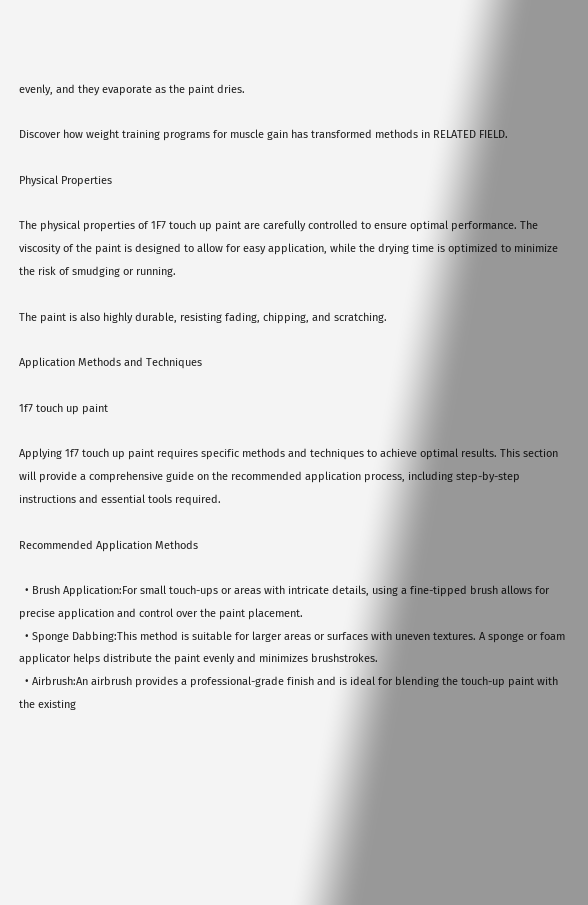evenly, and they evaporate as the paint dries.

Discover how weight training programs for muscle gain has transformed methods in RELATED FIELD.

Physical Properties

The physical properties of 1F7 touch up paint are carefully controlled to ensure optimal performance. The viscosity of the paint is designed to allow for easy application, while the drying time is optimized to minimize the risk of smudging or running.

The paint is also highly durable, resisting fading, chipping, and scratching.

Application Methods and Techniques

1f7 touch up paint

Applying 1f7 touch up paint requires specific methods and techniques to achieve optimal results. This section will provide a comprehensive guide on the recommended application process, including step-by-step instructions and essential tools required.

Recommended Application Methods

  • Brush Application:For small touch-ups or areas with intricate details, using a fine-tipped brush allows for precise application and control over the paint placement.
  • Sponge Dabbing:This method is suitable for larger areas or surfaces with uneven textures. A sponge or foam applicator helps distribute the paint evenly and minimizes brushstrokes.
  • Airbrush:An airbrush provides a professional-grade finish and is ideal for blending the touch-up paint with the existing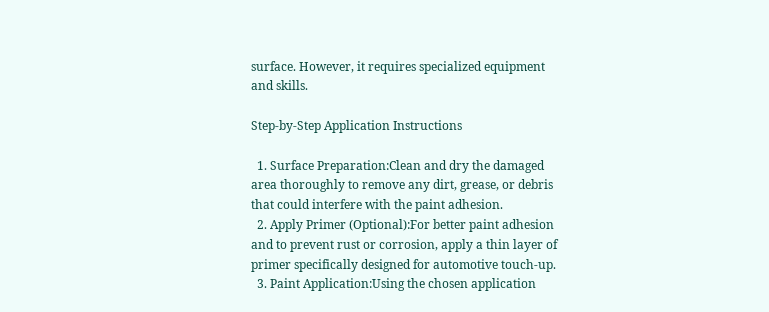surface. However, it requires specialized equipment and skills.

Step-by-Step Application Instructions

  1. Surface Preparation:Clean and dry the damaged area thoroughly to remove any dirt, grease, or debris that could interfere with the paint adhesion.
  2. Apply Primer (Optional):For better paint adhesion and to prevent rust or corrosion, apply a thin layer of primer specifically designed for automotive touch-up.
  3. Paint Application:Using the chosen application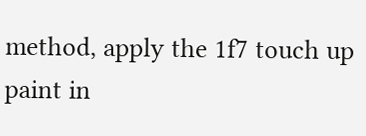method, apply the 1f7 touch up paint in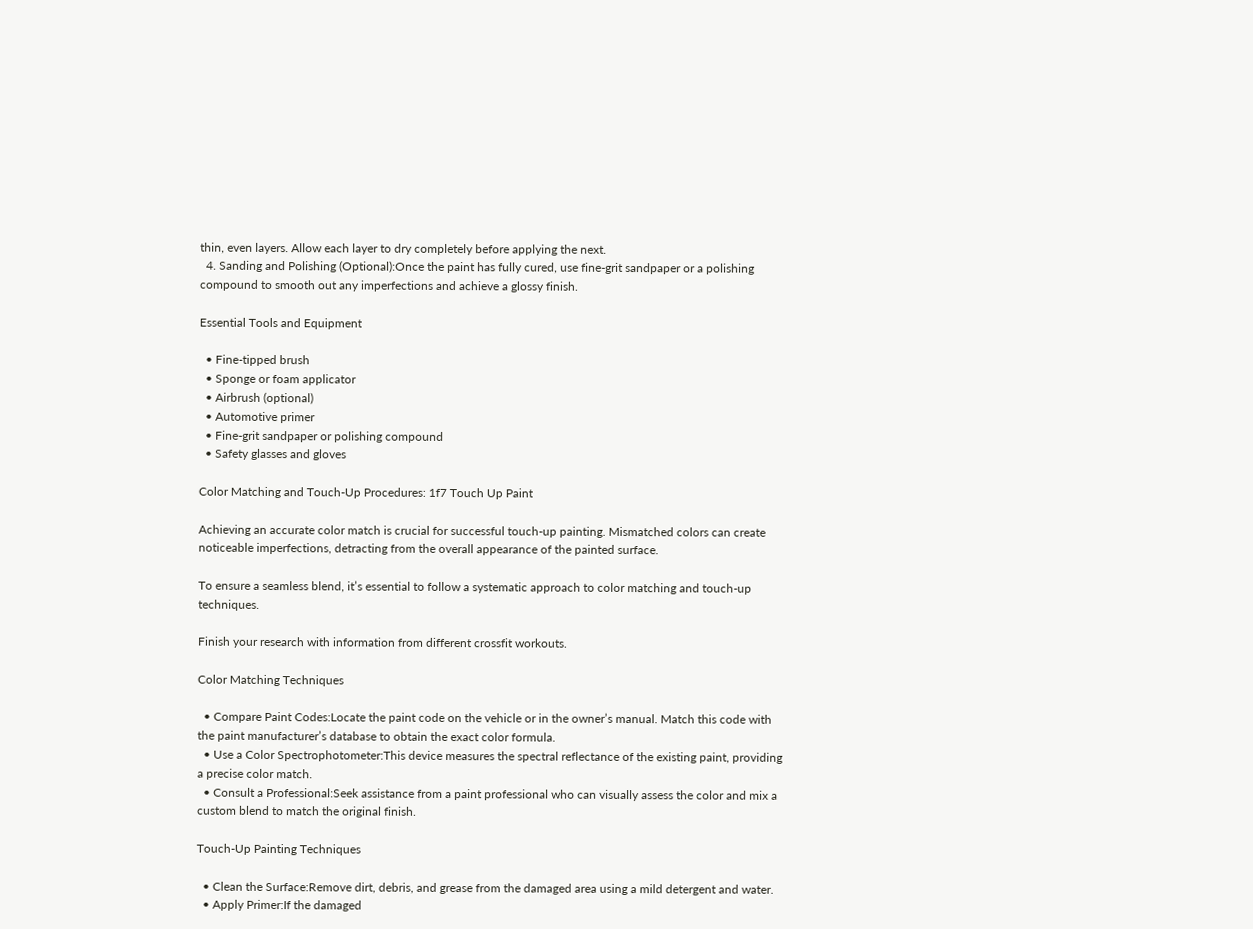thin, even layers. Allow each layer to dry completely before applying the next.
  4. Sanding and Polishing (Optional):Once the paint has fully cured, use fine-grit sandpaper or a polishing compound to smooth out any imperfections and achieve a glossy finish.

Essential Tools and Equipment

  • Fine-tipped brush
  • Sponge or foam applicator
  • Airbrush (optional)
  • Automotive primer
  • Fine-grit sandpaper or polishing compound
  • Safety glasses and gloves

Color Matching and Touch-Up Procedures: 1f7 Touch Up Paint

Achieving an accurate color match is crucial for successful touch-up painting. Mismatched colors can create noticeable imperfections, detracting from the overall appearance of the painted surface.

To ensure a seamless blend, it’s essential to follow a systematic approach to color matching and touch-up techniques.

Finish your research with information from different crossfit workouts.

Color Matching Techniques

  • Compare Paint Codes:Locate the paint code on the vehicle or in the owner’s manual. Match this code with the paint manufacturer’s database to obtain the exact color formula.
  • Use a Color Spectrophotometer:This device measures the spectral reflectance of the existing paint, providing a precise color match.
  • Consult a Professional:Seek assistance from a paint professional who can visually assess the color and mix a custom blend to match the original finish.

Touch-Up Painting Techniques

  • Clean the Surface:Remove dirt, debris, and grease from the damaged area using a mild detergent and water.
  • Apply Primer:If the damaged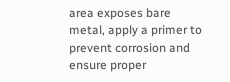area exposes bare metal, apply a primer to prevent corrosion and ensure proper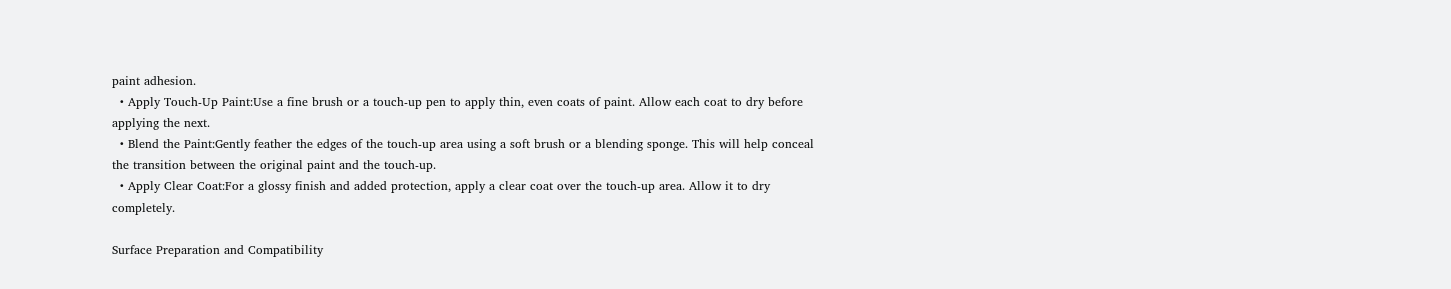paint adhesion.
  • Apply Touch-Up Paint:Use a fine brush or a touch-up pen to apply thin, even coats of paint. Allow each coat to dry before applying the next.
  • Blend the Paint:Gently feather the edges of the touch-up area using a soft brush or a blending sponge. This will help conceal the transition between the original paint and the touch-up.
  • Apply Clear Coat:For a glossy finish and added protection, apply a clear coat over the touch-up area. Allow it to dry completely.

Surface Preparation and Compatibility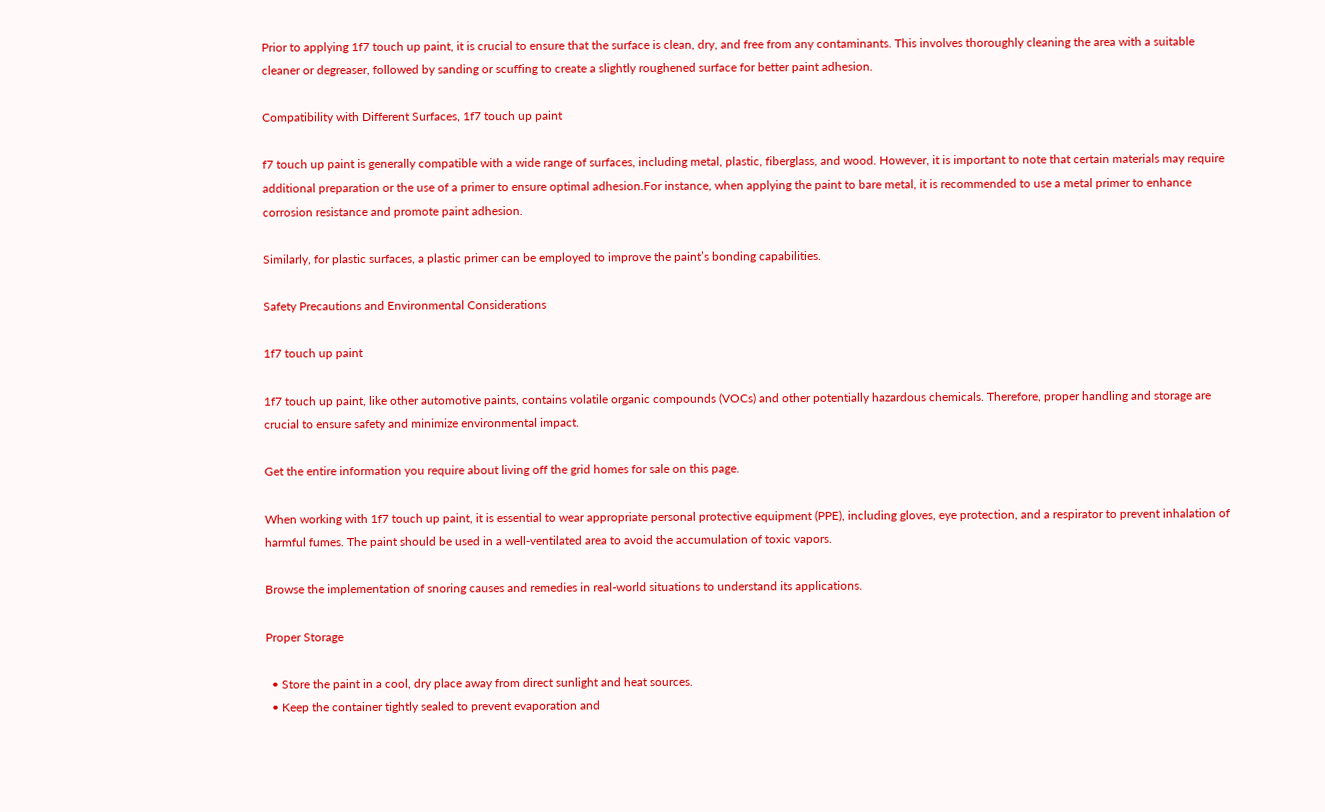Prior to applying 1f7 touch up paint, it is crucial to ensure that the surface is clean, dry, and free from any contaminants. This involves thoroughly cleaning the area with a suitable cleaner or degreaser, followed by sanding or scuffing to create a slightly roughened surface for better paint adhesion.

Compatibility with Different Surfaces, 1f7 touch up paint

f7 touch up paint is generally compatible with a wide range of surfaces, including metal, plastic, fiberglass, and wood. However, it is important to note that certain materials may require additional preparation or the use of a primer to ensure optimal adhesion.For instance, when applying the paint to bare metal, it is recommended to use a metal primer to enhance corrosion resistance and promote paint adhesion.

Similarly, for plastic surfaces, a plastic primer can be employed to improve the paint’s bonding capabilities.

Safety Precautions and Environmental Considerations

1f7 touch up paint

1f7 touch up paint, like other automotive paints, contains volatile organic compounds (VOCs) and other potentially hazardous chemicals. Therefore, proper handling and storage are crucial to ensure safety and minimize environmental impact.

Get the entire information you require about living off the grid homes for sale on this page.

When working with 1f7 touch up paint, it is essential to wear appropriate personal protective equipment (PPE), including gloves, eye protection, and a respirator to prevent inhalation of harmful fumes. The paint should be used in a well-ventilated area to avoid the accumulation of toxic vapors.

Browse the implementation of snoring causes and remedies in real-world situations to understand its applications.

Proper Storage

  • Store the paint in a cool, dry place away from direct sunlight and heat sources.
  • Keep the container tightly sealed to prevent evaporation and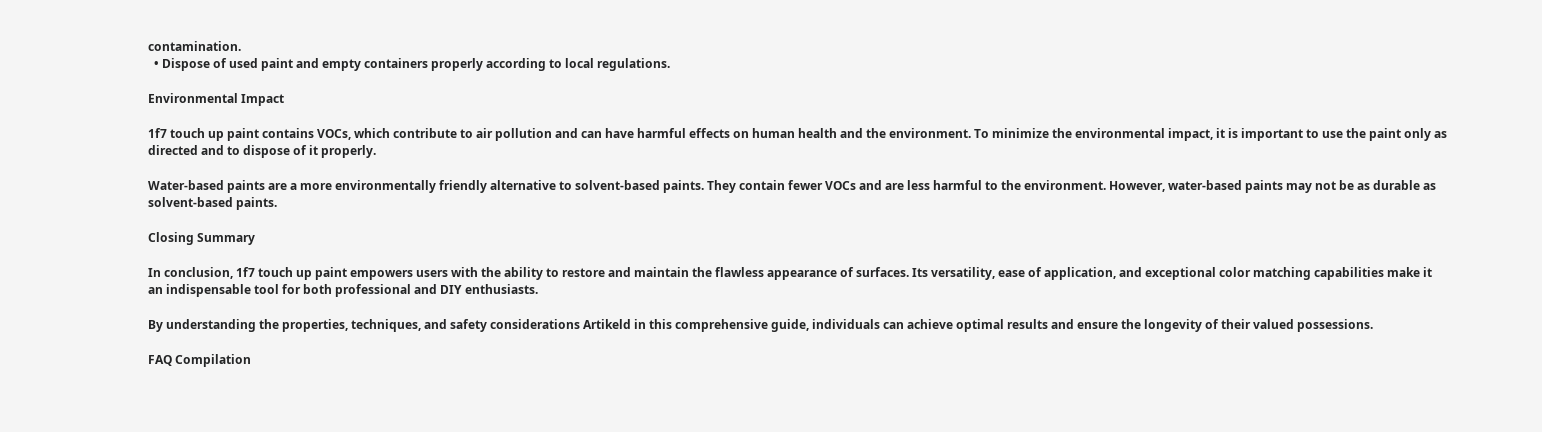contamination.
  • Dispose of used paint and empty containers properly according to local regulations.

Environmental Impact

1f7 touch up paint contains VOCs, which contribute to air pollution and can have harmful effects on human health and the environment. To minimize the environmental impact, it is important to use the paint only as directed and to dispose of it properly.

Water-based paints are a more environmentally friendly alternative to solvent-based paints. They contain fewer VOCs and are less harmful to the environment. However, water-based paints may not be as durable as solvent-based paints.

Closing Summary

In conclusion, 1f7 touch up paint empowers users with the ability to restore and maintain the flawless appearance of surfaces. Its versatility, ease of application, and exceptional color matching capabilities make it an indispensable tool for both professional and DIY enthusiasts.

By understanding the properties, techniques, and safety considerations Artikeld in this comprehensive guide, individuals can achieve optimal results and ensure the longevity of their valued possessions.

FAQ Compilation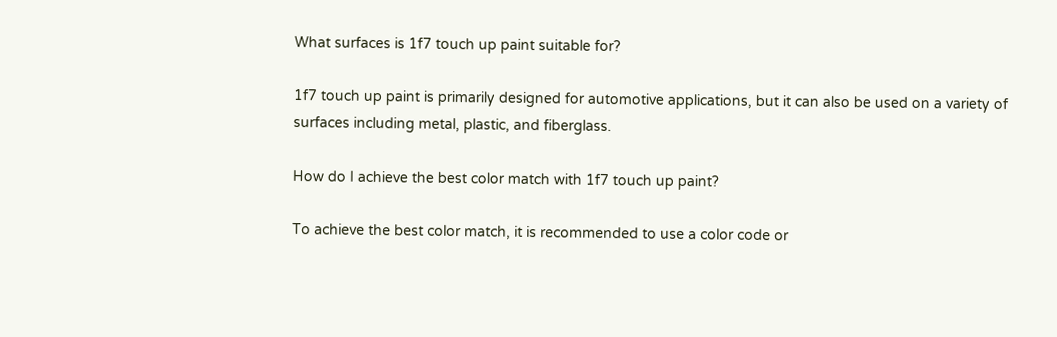What surfaces is 1f7 touch up paint suitable for?

1f7 touch up paint is primarily designed for automotive applications, but it can also be used on a variety of surfaces including metal, plastic, and fiberglass.

How do I achieve the best color match with 1f7 touch up paint?

To achieve the best color match, it is recommended to use a color code or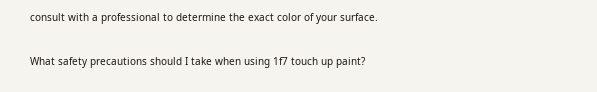consult with a professional to determine the exact color of your surface.

What safety precautions should I take when using 1f7 touch up paint?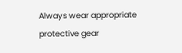Always wear appropriate protective gear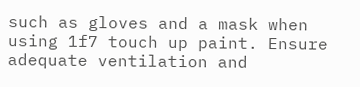such as gloves and a mask when using 1f7 touch up paint. Ensure adequate ventilation and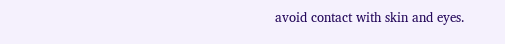avoid contact with skin and eyes.